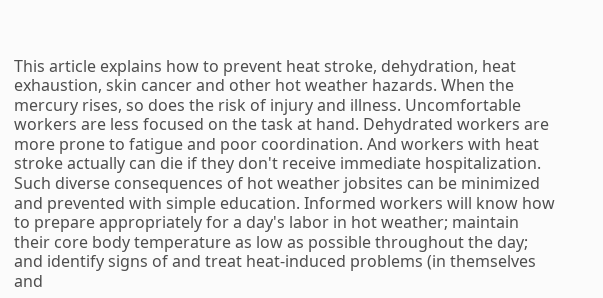This article explains how to prevent heat stroke, dehydration, heat exhaustion, skin cancer and other hot weather hazards. When the mercury rises, so does the risk of injury and illness. Uncomfortable workers are less focused on the task at hand. Dehydrated workers are more prone to fatigue and poor coordination. And workers with heat stroke actually can die if they don't receive immediate hospitalization. Such diverse consequences of hot weather jobsites can be minimized and prevented with simple education. Informed workers will know how to prepare appropriately for a day's labor in hot weather; maintain their core body temperature as low as possible throughout the day; and identify signs of and treat heat-induced problems (in themselves and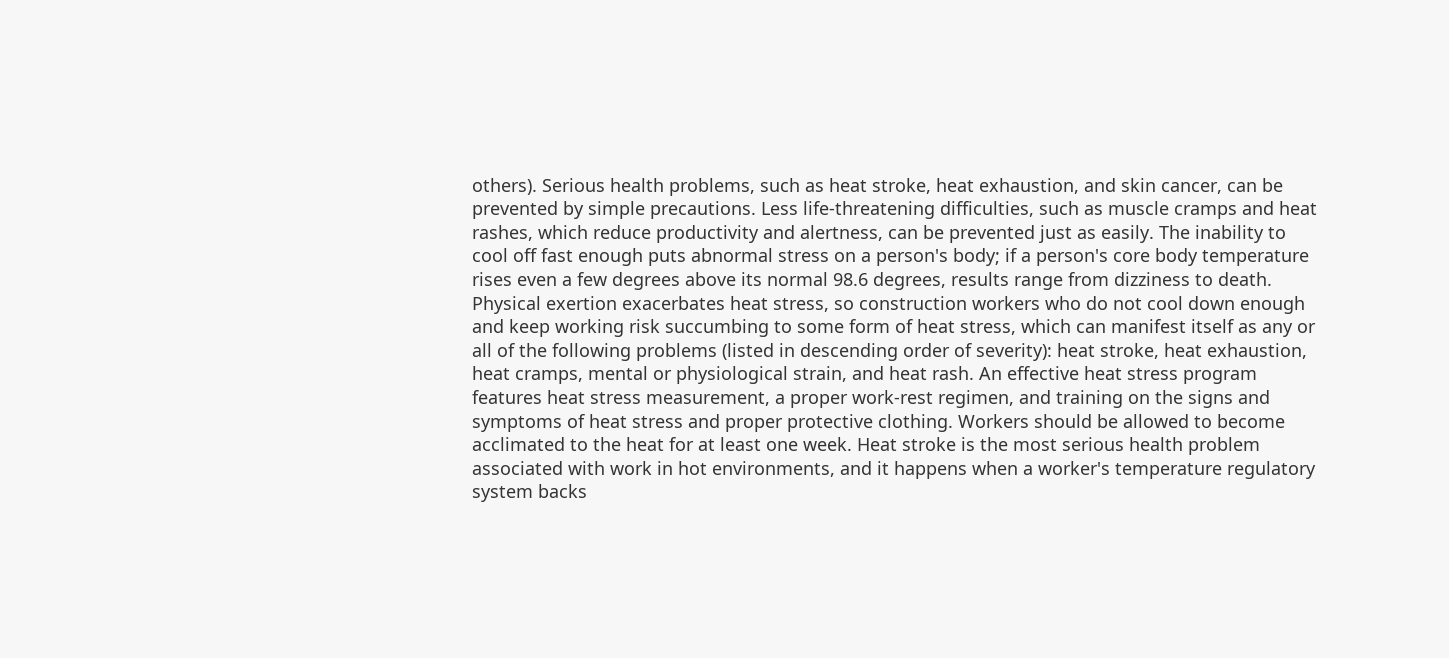others). Serious health problems, such as heat stroke, heat exhaustion, and skin cancer, can be prevented by simple precautions. Less life-threatening difficulties, such as muscle cramps and heat rashes, which reduce productivity and alertness, can be prevented just as easily. The inability to cool off fast enough puts abnormal stress on a person's body; if a person's core body temperature rises even a few degrees above its normal 98.6 degrees, results range from dizziness to death. Physical exertion exacerbates heat stress, so construction workers who do not cool down enough and keep working risk succumbing to some form of heat stress, which can manifest itself as any or all of the following problems (listed in descending order of severity): heat stroke, heat exhaustion, heat cramps, mental or physiological strain, and heat rash. An effective heat stress program features heat stress measurement, a proper work-rest regimen, and training on the signs and symptoms of heat stress and proper protective clothing. Workers should be allowed to become acclimated to the heat for at least one week. Heat stroke is the most serious health problem associated with work in hot environments, and it happens when a worker's temperature regulatory system backs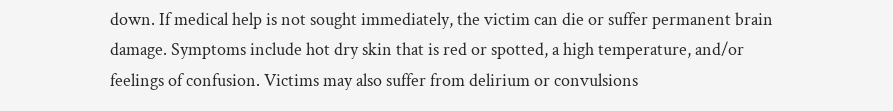down. If medical help is not sought immediately, the victim can die or suffer permanent brain damage. Symptoms include hot dry skin that is red or spotted, a high temperature, and/or feelings of confusion. Victims may also suffer from delirium or convulsions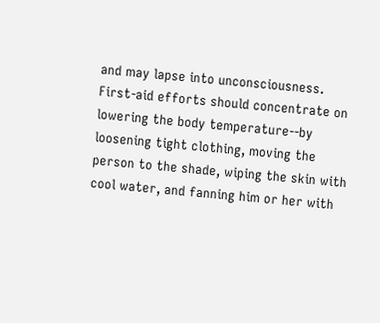and may lapse into unconsciousness. First-aid efforts should concentrate on lowering the body temperature--by loosening tight clothing, moving the person to the shade, wiping the skin with cool water, and fanning him or her with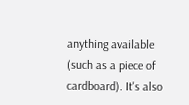anything available (such as a piece of cardboard). It's also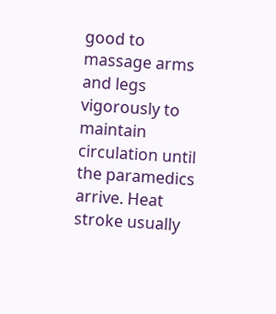good to massage arms and legs vigorously to maintain circulation until the paramedics arrive. Heat stroke usually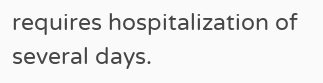requires hospitalization of several days.